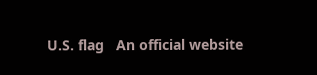U.S. flag   An official website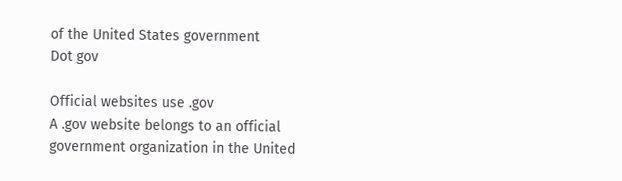of the United States government
Dot gov

Official websites use .gov
A .gov website belongs to an official government organization in the United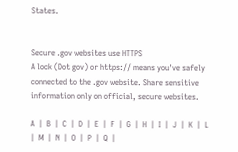States.


Secure .gov websites use HTTPS
A lock (Dot gov) or https:// means you've safely connected to the .gov website. Share sensitive information only on official, secure websites.

A  |  B  |  C  |  D  |  E  |  F  |  G  |  H  |  I  |  J  |  K  |  L  |  M  |  N  |  O  |  P  |  Q  |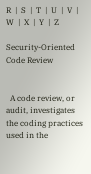R  |  S  |  T  |  U  |  V  |  W  |  X  |  Y  |  Z

Security-Oriented Code Review


  A code review, or audit, investigates the coding practices used in the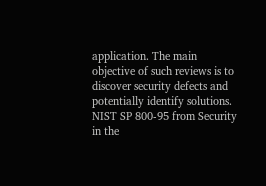application. The main objective of such reviews is to discover security defects and potentially identify solutions.
NIST SP 800-95 from Security in the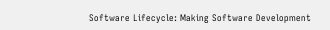Software Lifecycle: Making Software Development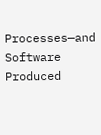Processes—and Software Produced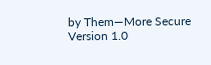by Them—More Secure Version 1.0